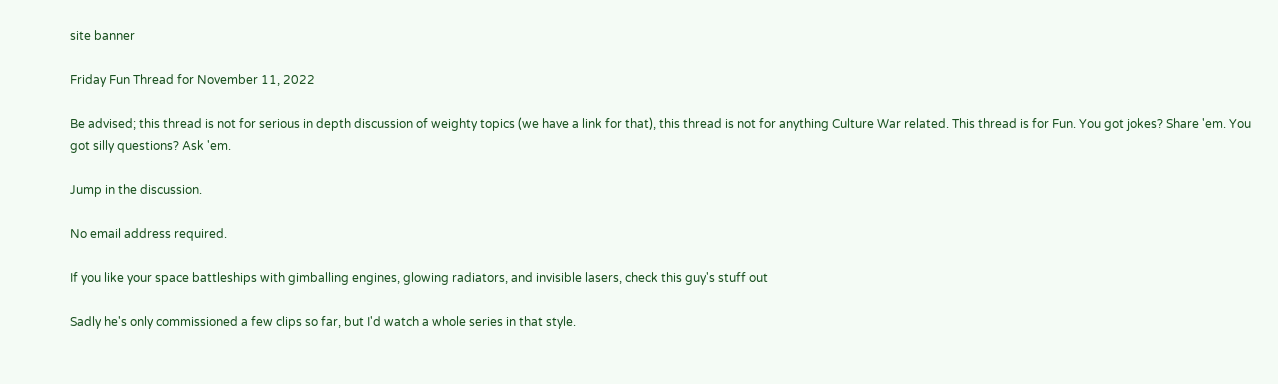site banner

Friday Fun Thread for November 11, 2022

Be advised; this thread is not for serious in depth discussion of weighty topics (we have a link for that), this thread is not for anything Culture War related. This thread is for Fun. You got jokes? Share 'em. You got silly questions? Ask 'em.

Jump in the discussion.

No email address required.

If you like your space battleships with gimballing engines, glowing radiators, and invisible lasers, check this guy's stuff out

Sadly he's only commissioned a few clips so far, but I'd watch a whole series in that style.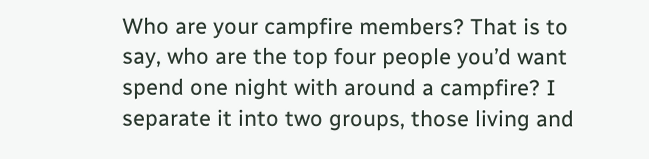Who are your campfire members? That is to say, who are the top four people you’d want spend one night with around a campfire? I separate it into two groups, those living and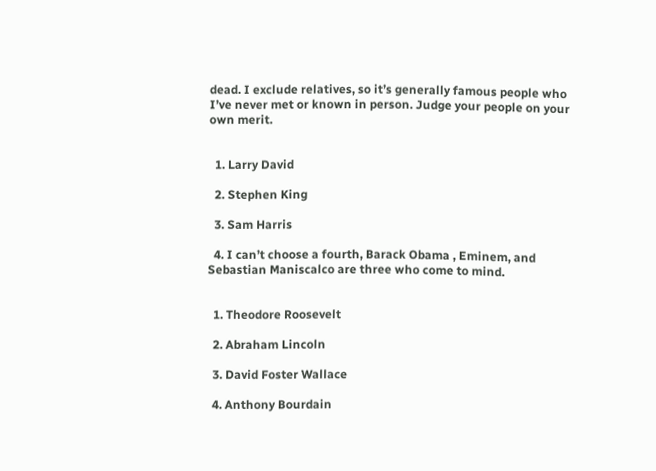dead. I exclude relatives, so it’s generally famous people who I’ve never met or known in person. Judge your people on your own merit.


  1. Larry David

  2. Stephen King

  3. Sam Harris

  4. I can’t choose a fourth, Barack Obama , Eminem, and Sebastian Maniscalco are three who come to mind.


  1. Theodore Roosevelt

  2. Abraham Lincoln

  3. David Foster Wallace

  4. Anthony Bourdain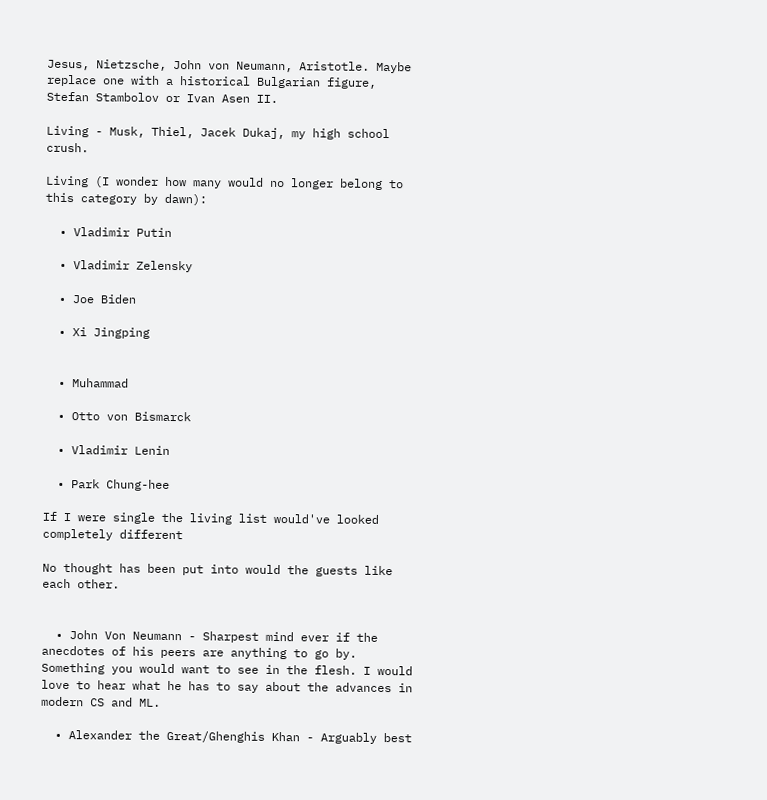Jesus, Nietzsche, John von Neumann, Aristotle. Maybe replace one with a historical Bulgarian figure, Stefan Stambolov or Ivan Asen II.

Living - Musk, Thiel, Jacek Dukaj, my high school crush.

Living (I wonder how many would no longer belong to this category by dawn):

  • Vladimir Putin

  • Vladimir Zelensky

  • Joe Biden

  • Xi Jingping


  • Muhammad

  • Otto von Bismarck

  • Vladimir Lenin

  • Park Chung-hee

If I were single the living list would've looked completely different

No thought has been put into would the guests like each other.


  • John Von Neumann - Sharpest mind ever if the anecdotes of his peers are anything to go by. Something you would want to see in the flesh. I would love to hear what he has to say about the advances in modern CS and ML.

  • Alexander the Great/Ghenghis Khan - Arguably best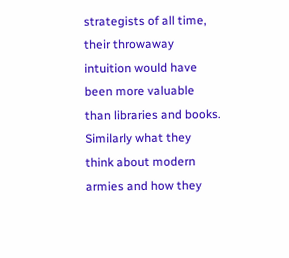strategists of all time, their throwaway intuition would have been more valuable than libraries and books. Similarly what they think about modern armies and how they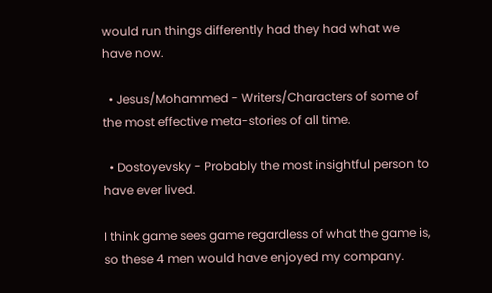would run things differently had they had what we have now.

  • Jesus/Mohammed - Writers/Characters of some of the most effective meta-stories of all time.

  • Dostoyevsky - Probably the most insightful person to have ever lived.

I think game sees game regardless of what the game is, so these 4 men would have enjoyed my company.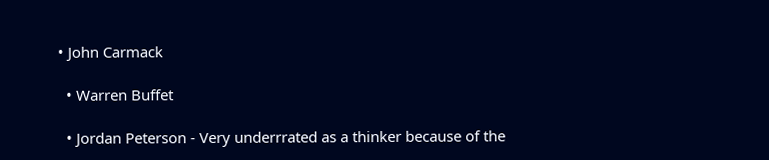• John Carmack

  • Warren Buffet

  • Jordan Peterson - Very underrrated as a thinker because of the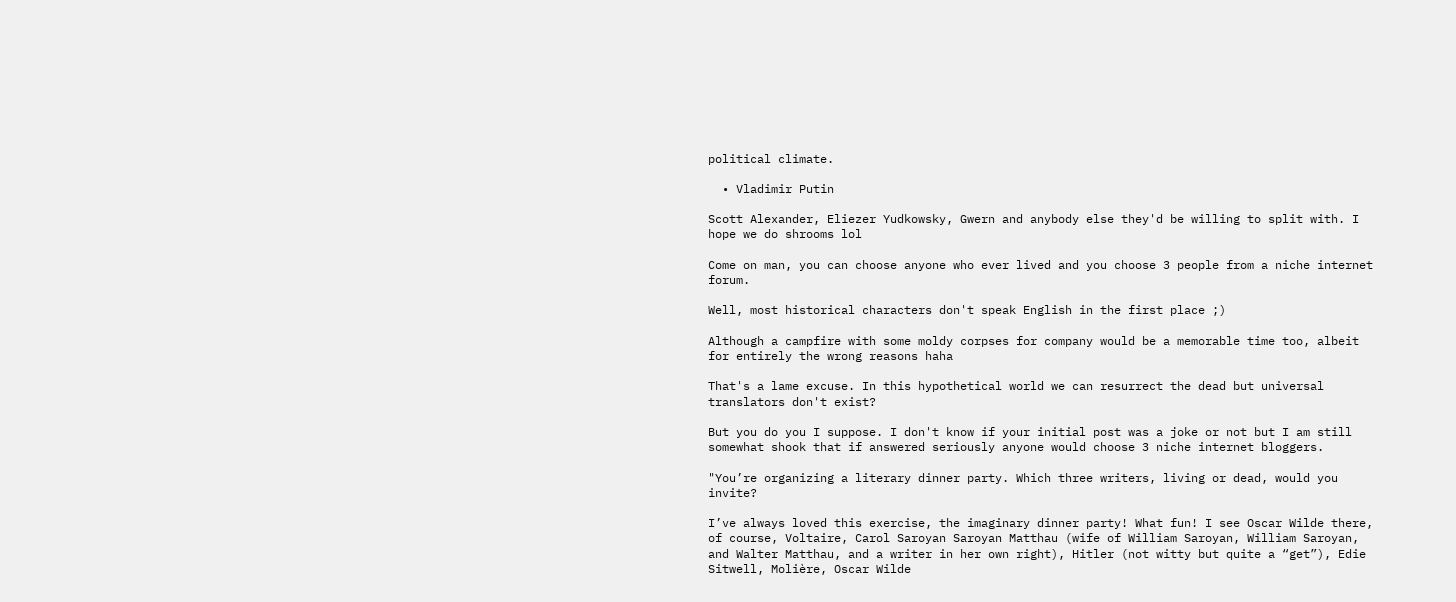political climate.

  • Vladimir Putin

Scott Alexander, Eliezer Yudkowsky, Gwern and anybody else they'd be willing to split with. I hope we do shrooms lol

Come on man, you can choose anyone who ever lived and you choose 3 people from a niche internet forum.

Well, most historical characters don't speak English in the first place ;)

Although a campfire with some moldy corpses for company would be a memorable time too, albeit for entirely the wrong reasons haha

That's a lame excuse. In this hypothetical world we can resurrect the dead but universal translators don't exist?

But you do you I suppose. I don't know if your initial post was a joke or not but I am still somewhat shook that if answered seriously anyone would choose 3 niche internet bloggers.

"You’re organizing a literary dinner party. Which three writers, living or dead, would you invite?

I’ve always loved this exercise, the imaginary dinner party! What fun! I see Oscar Wilde there, of course, Voltaire, Carol Saroyan Saroyan Matthau (wife of William Saroyan, William Saroyan, and Walter Matthau, and a writer in her own right), Hitler (not witty but quite a “get”), Edie Sitwell, Molière, Oscar Wilde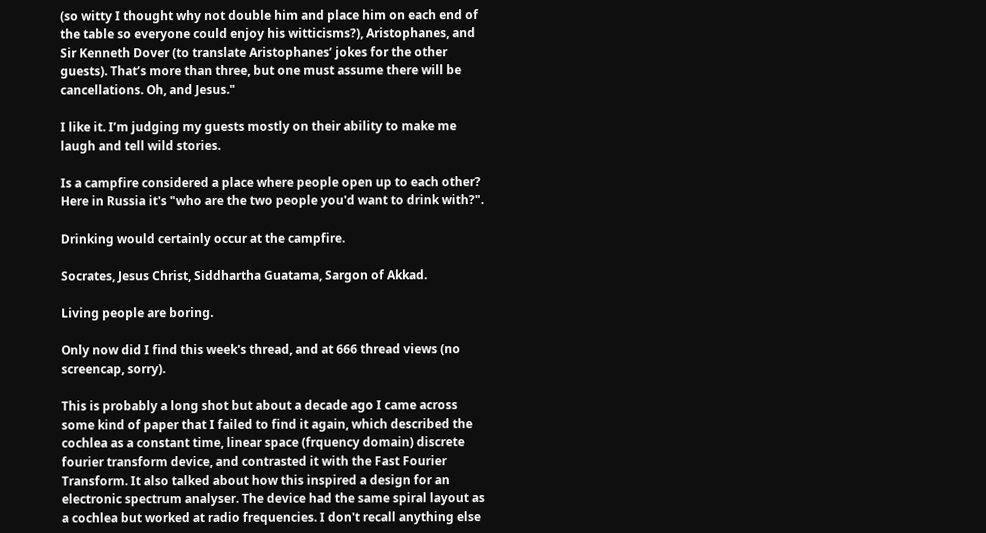(so witty I thought why not double him and place him on each end of the table so everyone could enjoy his witticisms?), Aristophanes, and Sir Kenneth Dover (to translate Aristophanes’ jokes for the other guests). That’s more than three, but one must assume there will be cancellations. Oh, and Jesus."

I like it. I’m judging my guests mostly on their ability to make me laugh and tell wild stories.

Is a campfire considered a place where people open up to each other? Here in Russia it's "who are the two people you'd want to drink with?".

Drinking would certainly occur at the campfire.

Socrates, Jesus Christ, Siddhartha Guatama, Sargon of Akkad.

Living people are boring.

Only now did I find this week's thread, and at 666 thread views (no screencap, sorry).

This is probably a long shot but about a decade ago I came across some kind of paper that I failed to find it again, which described the cochlea as a constant time, linear space (frquency domain) discrete fourier transform device, and contrasted it with the Fast Fourier Transform. It also talked about how this inspired a design for an electronic spectrum analyser. The device had the same spiral layout as a cochlea but worked at radio frequencies. I don't recall anything else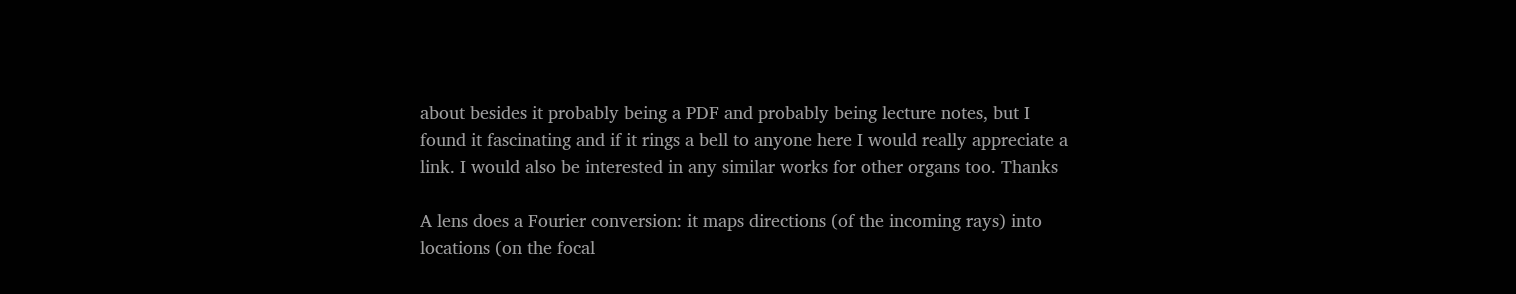about besides it probably being a PDF and probably being lecture notes, but I found it fascinating and if it rings a bell to anyone here I would really appreciate a link. I would also be interested in any similar works for other organs too. Thanks

A lens does a Fourier conversion: it maps directions (of the incoming rays) into locations (on the focal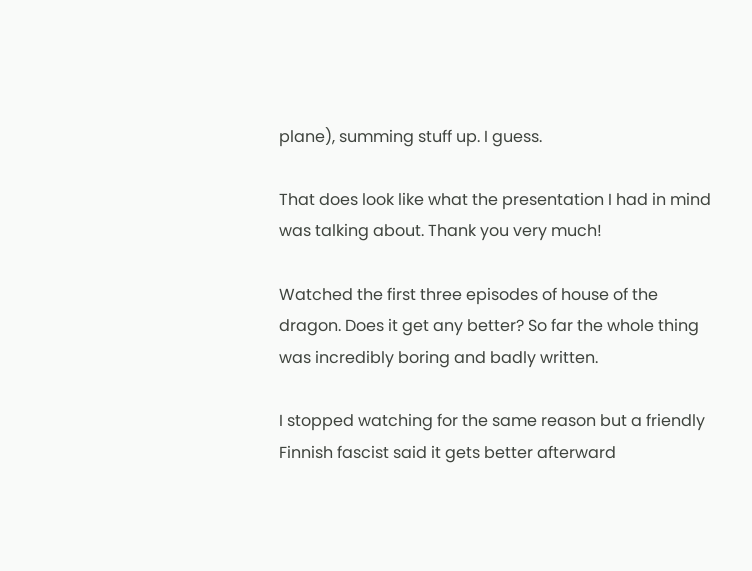plane), summing stuff up. I guess.

That does look like what the presentation I had in mind was talking about. Thank you very much!

Watched the first three episodes of house of the dragon. Does it get any better? So far the whole thing was incredibly boring and badly written.

I stopped watching for the same reason but a friendly Finnish fascist said it gets better afterward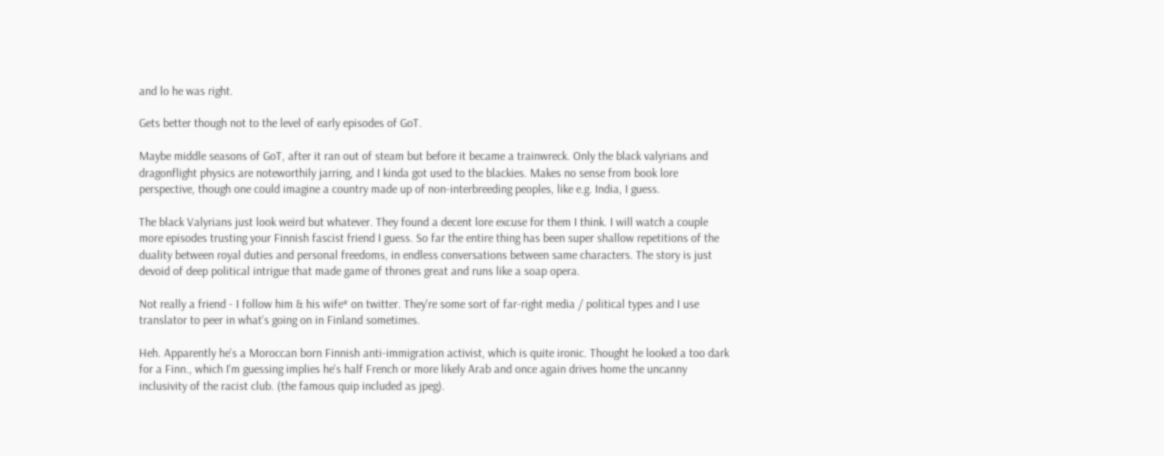and lo he was right.

Gets better though not to the level of early episodes of GoT.

Maybe middle seasons of GoT, after it ran out of steam but before it became a trainwreck. Only the black valyrians and dragonflight physics are noteworthily jarring, and I kinda got used to the blackies. Makes no sense from book lore perspective, though one could imagine a country made up of non-interbreeding peoples, like e.g. India, I guess.

The black Valyrians just look weird but whatever. They found a decent lore excuse for them I think. I will watch a couple more episodes trusting your Finnish fascist friend I guess. So far the entire thing has been super shallow repetitions of the duality between royal duties and personal freedoms, in endless conversations between same characters. The story is just devoid of deep political intrigue that made game of thrones great and runs like a soap opera.

Not really a friend - I follow him & his wife* on twitter. They're some sort of far-right media / political types and I use translator to peer in what's going on in Finland sometimes.

Heh. Apparently he's a Moroccan born Finnish anti-immigration activist, which is quite ironic. Thought he looked a too dark for a Finn., which I'm guessing implies he's half French or more likely Arab and once again drives home the uncanny inclusivity of the racist club. (the famous quip included as jpeg).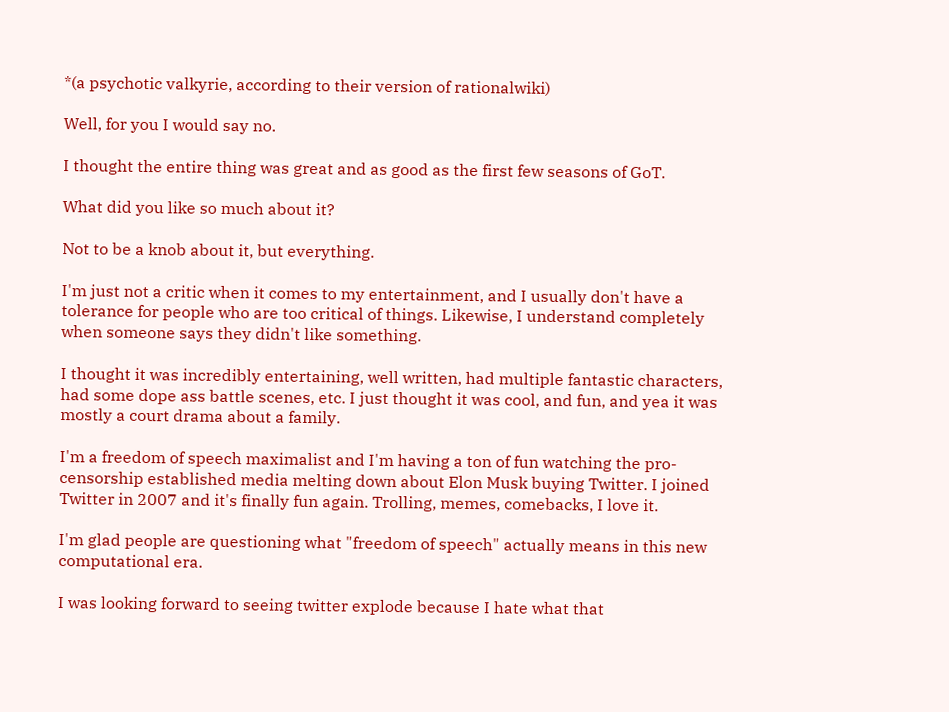*(a psychotic valkyrie, according to their version of rationalwiki)

Well, for you I would say no.

I thought the entire thing was great and as good as the first few seasons of GoT.

What did you like so much about it?

Not to be a knob about it, but everything.

I'm just not a critic when it comes to my entertainment, and I usually don't have a tolerance for people who are too critical of things. Likewise, I understand completely when someone says they didn't like something.

I thought it was incredibly entertaining, well written, had multiple fantastic characters, had some dope ass battle scenes, etc. I just thought it was cool, and fun, and yea it was mostly a court drama about a family.

I'm a freedom of speech maximalist and I'm having a ton of fun watching the pro-censorship established media melting down about Elon Musk buying Twitter. I joined Twitter in 2007 and it's finally fun again. Trolling, memes, comebacks, I love it.

I'm glad people are questioning what "freedom of speech" actually means in this new computational era.

I was looking forward to seeing twitter explode because I hate what that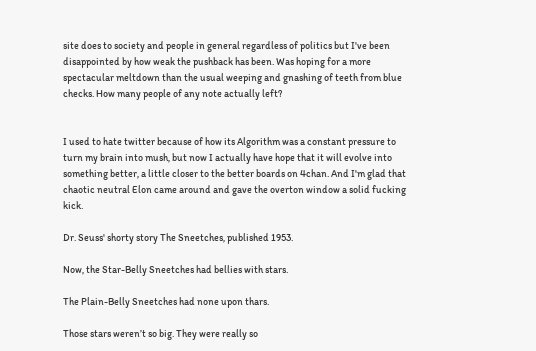site does to society and people in general regardless of politics but I've been disappointed by how weak the pushback has been. Was hoping for a more spectacular meltdown than the usual weeping and gnashing of teeth from blue checks. How many people of any note actually left?


I used to hate twitter because of how its Algorithm was a constant pressure to turn my brain into mush, but now I actually have hope that it will evolve into something better, a little closer to the better boards on 4chan. And I'm glad that chaotic neutral Elon came around and gave the overton window a solid fucking kick.

Dr. Seuss' shorty story The Sneetches, published 1953.

Now, the Star-Belly Sneetches had bellies with stars.

The Plain-Belly Sneetches had none upon thars.

Those stars weren’t so big. They were really so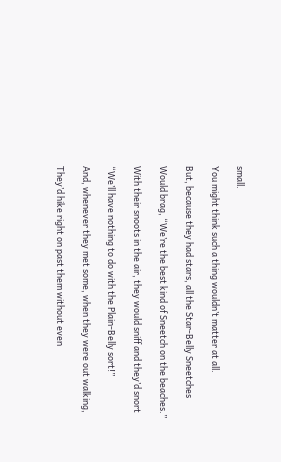small.

You might think such a thing wouldn’t matter at all.

But, because they had stars, all the Star-Belly Sneetches

Would brag, “We’re the best kind of Sneetch on the beaches.”

With their snoots in the air, they would sniff and they’d snort

“We’ll have nothing to do with the Plain-Belly sort!”

And, whenever they met some, when they were out walking,

They’d hike right on past them without even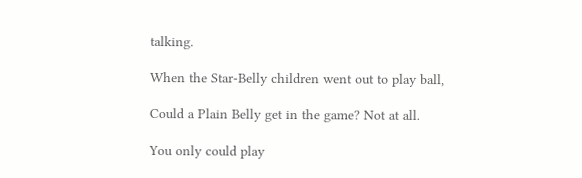talking.

When the Star-Belly children went out to play ball,

Could a Plain Belly get in the game? Not at all.

You only could play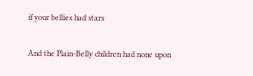if your bellies had stars

And the Plain-Belly children had none upon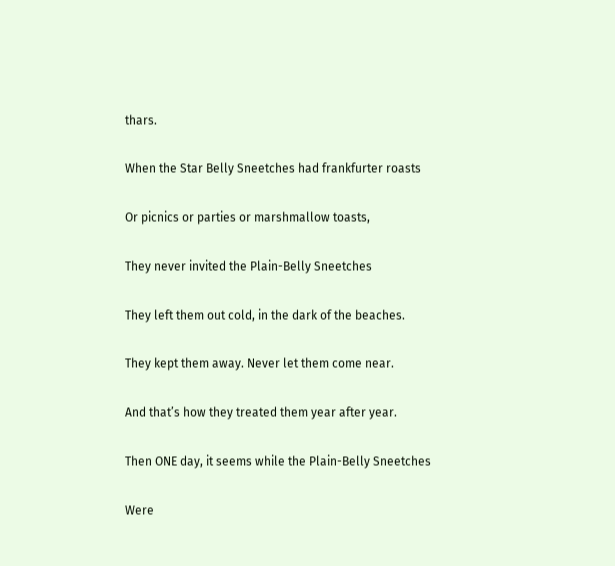thars.

When the Star Belly Sneetches had frankfurter roasts

Or picnics or parties or marshmallow toasts,

They never invited the Plain-Belly Sneetches

They left them out cold, in the dark of the beaches.

They kept them away. Never let them come near.

And that’s how they treated them year after year.

Then ONE day, it seems while the Plain-Belly Sneetches

Were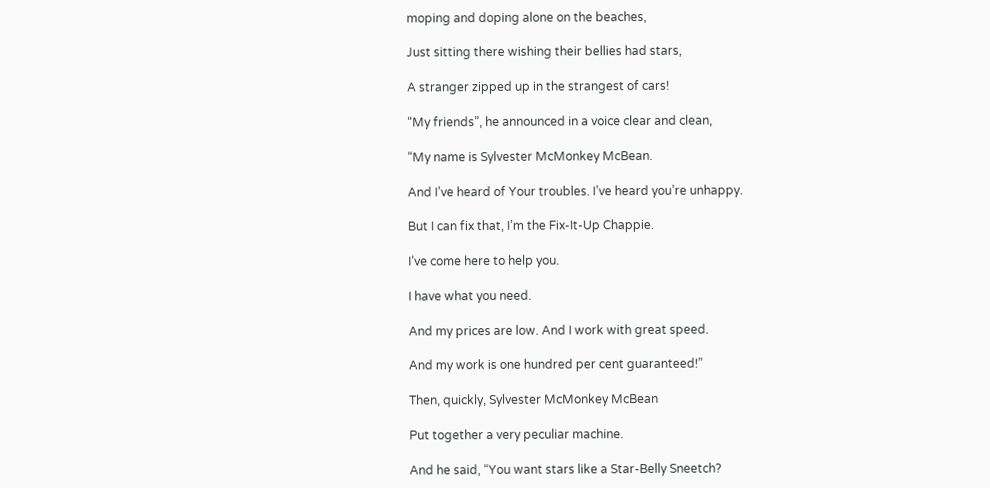moping and doping alone on the beaches,

Just sitting there wishing their bellies had stars,

A stranger zipped up in the strangest of cars!

“My friends”, he announced in a voice clear and clean,

“My name is Sylvester McMonkey McBean.

And I’ve heard of Your troubles. I’ve heard you’re unhappy.

But I can fix that, I’m the Fix-It-Up Chappie.

I’ve come here to help you.

I have what you need.

And my prices are low. And I work with great speed.

And my work is one hundred per cent guaranteed!”

Then, quickly, Sylvester McMonkey McBean

Put together a very peculiar machine.

And he said, “You want stars like a Star-Belly Sneetch?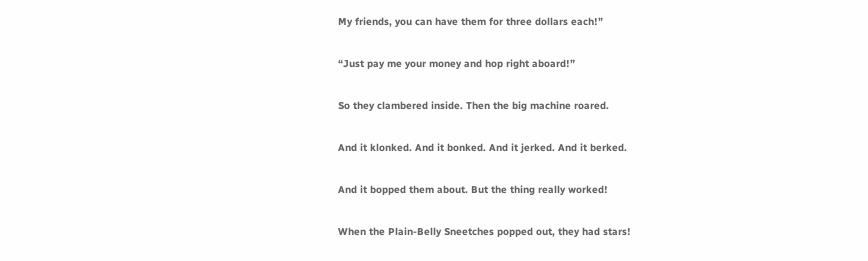My friends, you can have them for three dollars each!”

“Just pay me your money and hop right aboard!”

So they clambered inside. Then the big machine roared.

And it klonked. And it bonked. And it jerked. And it berked.

And it bopped them about. But the thing really worked!

When the Plain-Belly Sneetches popped out, they had stars!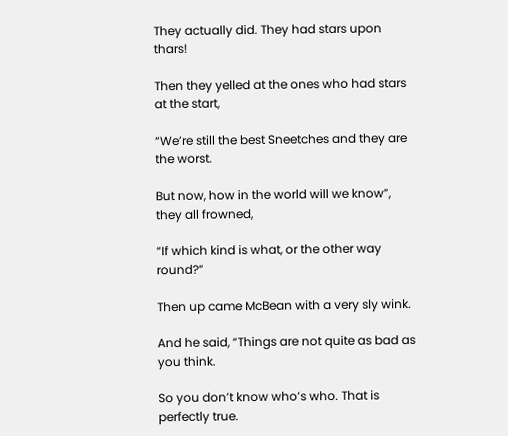They actually did. They had stars upon thars!

Then they yelled at the ones who had stars at the start,

“We’re still the best Sneetches and they are the worst.

But now, how in the world will we know”, they all frowned,

“If which kind is what, or the other way round?”

Then up came McBean with a very sly wink.

And he said, “Things are not quite as bad as you think.

So you don’t know who’s who. That is perfectly true.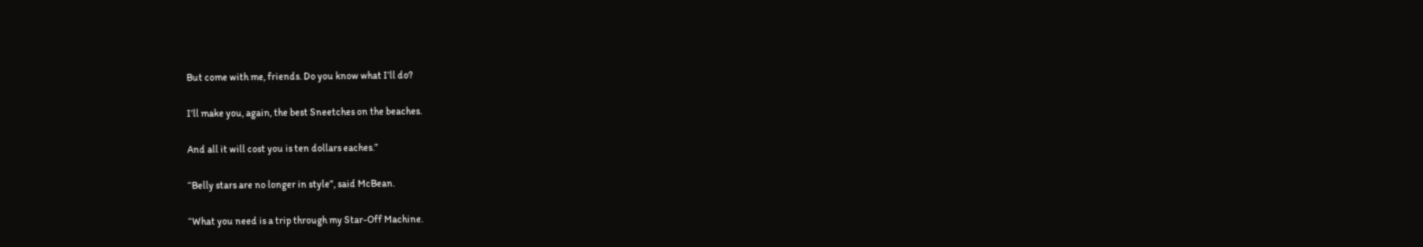But come with me, friends. Do you know what I’ll do?

I’ll make you, again, the best Sneetches on the beaches.

And all it will cost you is ten dollars eaches.”

“Belly stars are no longer in style”, said McBean.

“What you need is a trip through my Star-Off Machine.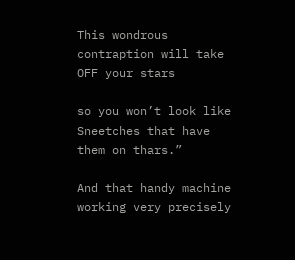This wondrous contraption will take OFF your stars

so you won’t look like Sneetches that have them on thars.”

And that handy machine working very precisely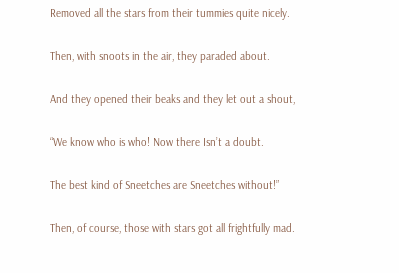Removed all the stars from their tummies quite nicely.

Then, with snoots in the air, they paraded about.

And they opened their beaks and they let out a shout,

“We know who is who! Now there Isn’t a doubt.

The best kind of Sneetches are Sneetches without!”

Then, of course, those with stars got all frightfully mad.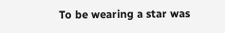To be wearing a star was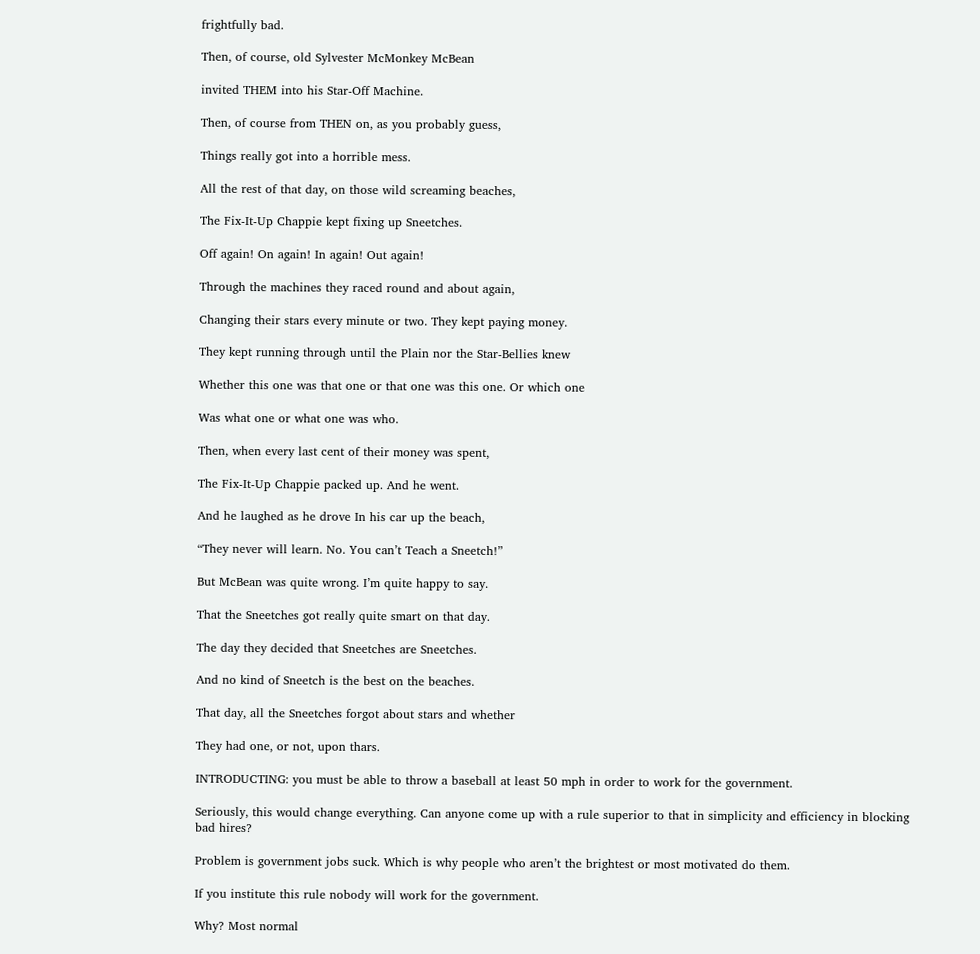frightfully bad.

Then, of course, old Sylvester McMonkey McBean

invited THEM into his Star-Off Machine.

Then, of course from THEN on, as you probably guess,

Things really got into a horrible mess.

All the rest of that day, on those wild screaming beaches,

The Fix-It-Up Chappie kept fixing up Sneetches.

Off again! On again! In again! Out again!

Through the machines they raced round and about again,

Changing their stars every minute or two. They kept paying money.

They kept running through until the Plain nor the Star-Bellies knew

Whether this one was that one or that one was this one. Or which one

Was what one or what one was who.

Then, when every last cent of their money was spent,

The Fix-It-Up Chappie packed up. And he went.

And he laughed as he drove In his car up the beach,

“They never will learn. No. You can’t Teach a Sneetch!”

But McBean was quite wrong. I’m quite happy to say.

That the Sneetches got really quite smart on that day.

The day they decided that Sneetches are Sneetches.

And no kind of Sneetch is the best on the beaches.

That day, all the Sneetches forgot about stars and whether

They had one, or not, upon thars.

INTRODUCTING: you must be able to throw a baseball at least 50 mph in order to work for the government.

Seriously, this would change everything. Can anyone come up with a rule superior to that in simplicity and efficiency in blocking bad hires?

Problem is government jobs suck. Which is why people who aren’t the brightest or most motivated do them.

If you institute this rule nobody will work for the government.

Why? Most normal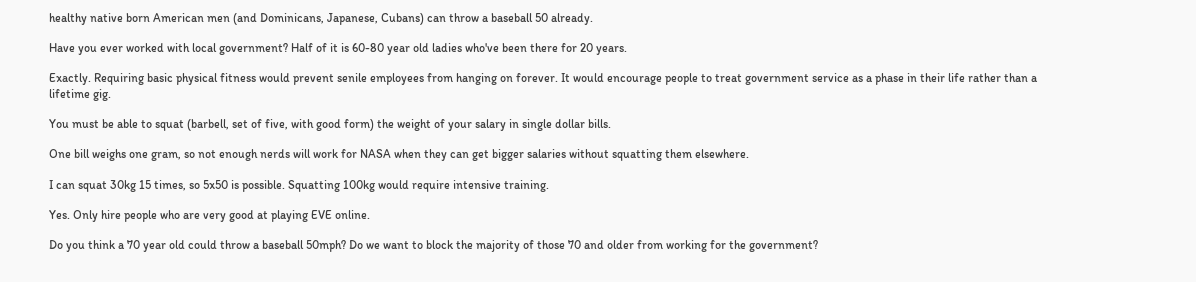healthy native born American men (and Dominicans, Japanese, Cubans) can throw a baseball 50 already.

Have you ever worked with local government? Half of it is 60-80 year old ladies who've been there for 20 years.

Exactly. Requiring basic physical fitness would prevent senile employees from hanging on forever. It would encourage people to treat government service as a phase in their life rather than a lifetime gig.

You must be able to squat (barbell, set of five, with good form) the weight of your salary in single dollar bills.

One bill weighs one gram, so not enough nerds will work for NASA when they can get bigger salaries without squatting them elsewhere.

I can squat 30kg 15 times, so 5x50 is possible. Squatting 100kg would require intensive training.

Yes. Only hire people who are very good at playing EVE online.

Do you think a 70 year old could throw a baseball 50mph? Do we want to block the majority of those 70 and older from working for the government?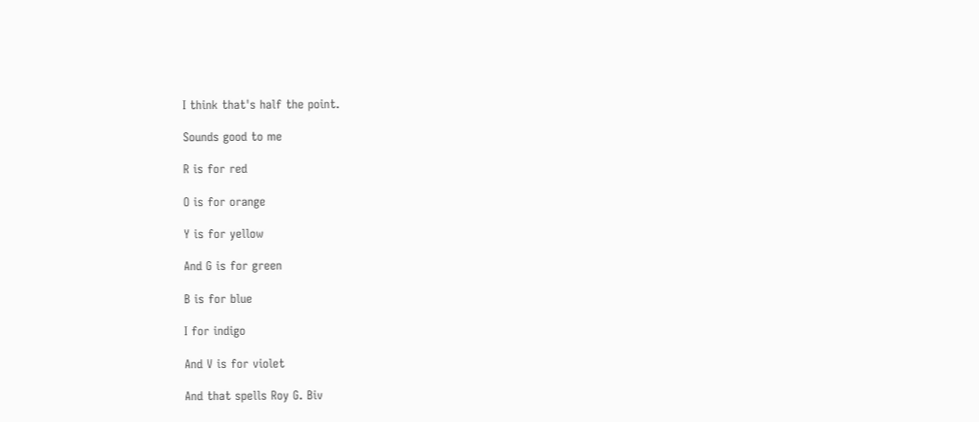I think that's half the point.

Sounds good to me

R is for red

O is for orange

Y is for yellow

And G is for green

B is for blue

I for indigo

And V is for violet

And that spells Roy G. Biv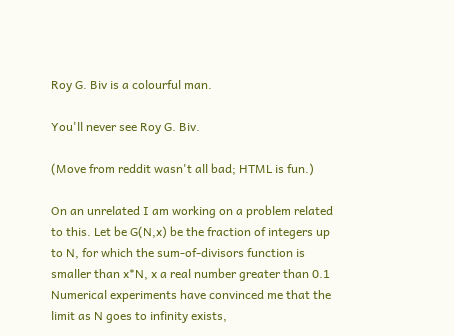Roy G. Biv is a colourful man.

You'll never see Roy G. Biv.

(Move from reddit wasn't all bad; HTML is fun.)

On an unrelated I am working on a problem related to this. Let be G(N,x) be the fraction of integers up to N, for which the sum-of-divisors function is smaller than x*N, x a real number greater than 0.1 Numerical experiments have convinced me that the limit as N goes to infinity exists,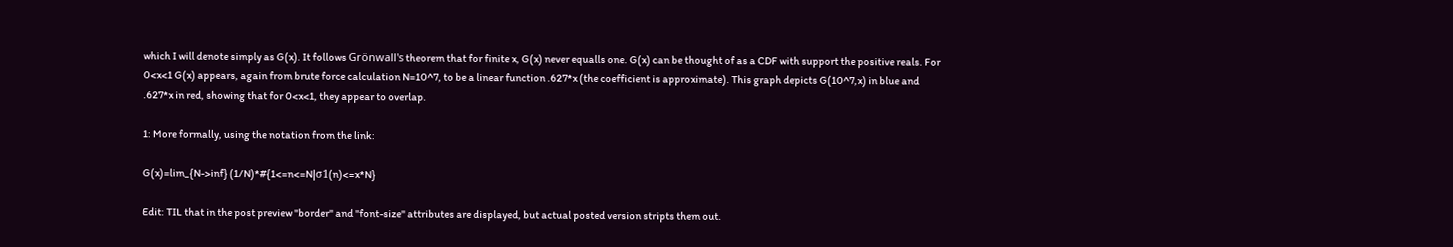which I will denote simply as G(x). It follows Grönwall's theorem that for finite x, G(x) never equalls one. G(x) can be thought of as a CDF with support the positive reals. For 0<x<1 G(x) appears, again from brute force calculation N=10^7, to be a linear function .627*x (the coefficient is approximate). This graph depicts G(10^7,x) in blue and .627*x in red, showing that for 0<x<1, they appear to overlap.

1: More formally, using the notation from the link:

G(x)=lim_{N->inf} (1/N)*#{1<=n<=N|σ1(n)<=x*N}

Edit: TIL that in the post preview "border" and "font-size" attributes are displayed, but actual posted version stripts them out.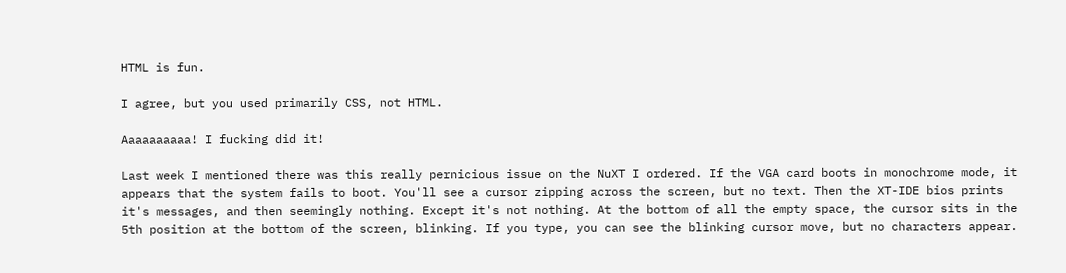HTML is fun.

I agree, but you used primarily CSS, not HTML.

Aaaaaaaaaa! I fucking did it!

Last week I mentioned there was this really pernicious issue on the NuXT I ordered. If the VGA card boots in monochrome mode, it appears that the system fails to boot. You'll see a cursor zipping across the screen, but no text. Then the XT-IDE bios prints it's messages, and then seemingly nothing. Except it's not nothing. At the bottom of all the empty space, the cursor sits in the 5th position at the bottom of the screen, blinking. If you type, you can see the blinking cursor move, but no characters appear.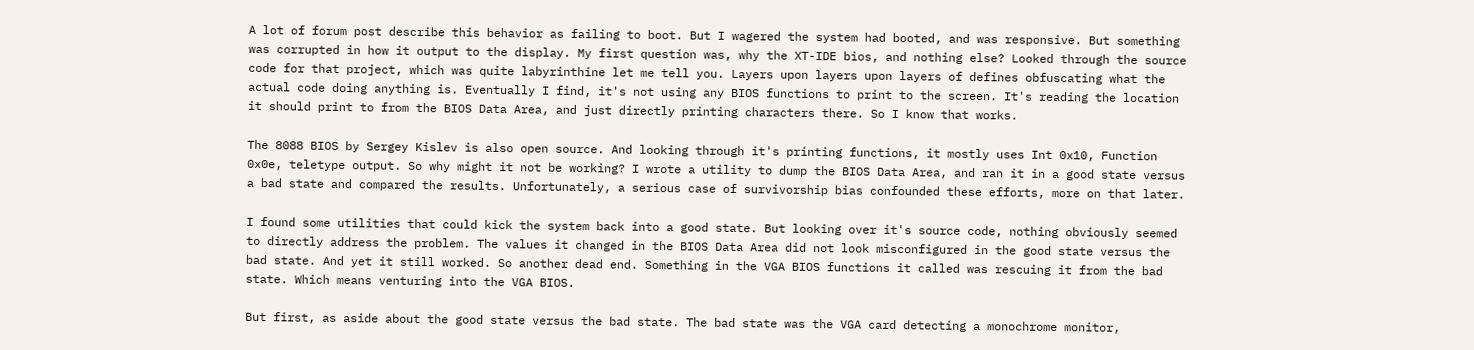A lot of forum post describe this behavior as failing to boot. But I wagered the system had booted, and was responsive. But something was corrupted in how it output to the display. My first question was, why the XT-IDE bios, and nothing else? Looked through the source code for that project, which was quite labyrinthine let me tell you. Layers upon layers upon layers of defines obfuscating what the actual code doing anything is. Eventually I find, it's not using any BIOS functions to print to the screen. It's reading the location it should print to from the BIOS Data Area, and just directly printing characters there. So I know that works.

The 8088 BIOS by Sergey Kislev is also open source. And looking through it's printing functions, it mostly uses Int 0x10, Function 0x0e, teletype output. So why might it not be working? I wrote a utility to dump the BIOS Data Area, and ran it in a good state versus a bad state and compared the results. Unfortunately, a serious case of survivorship bias confounded these efforts, more on that later.

I found some utilities that could kick the system back into a good state. But looking over it's source code, nothing obviously seemed to directly address the problem. The values it changed in the BIOS Data Area did not look misconfigured in the good state versus the bad state. And yet it still worked. So another dead end. Something in the VGA BIOS functions it called was rescuing it from the bad state. Which means venturing into the VGA BIOS.

But first, as aside about the good state versus the bad state. The bad state was the VGA card detecting a monochrome monitor,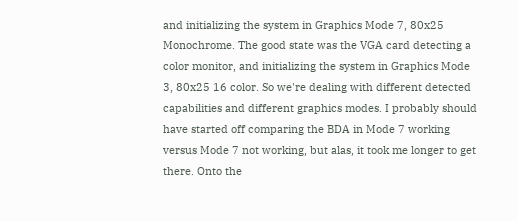and initializing the system in Graphics Mode 7, 80x25 Monochrome. The good state was the VGA card detecting a color monitor, and initializing the system in Graphics Mode 3, 80x25 16 color. So we're dealing with different detected capabilities and different graphics modes. I probably should have started off comparing the BDA in Mode 7 working versus Mode 7 not working, but alas, it took me longer to get there. Onto the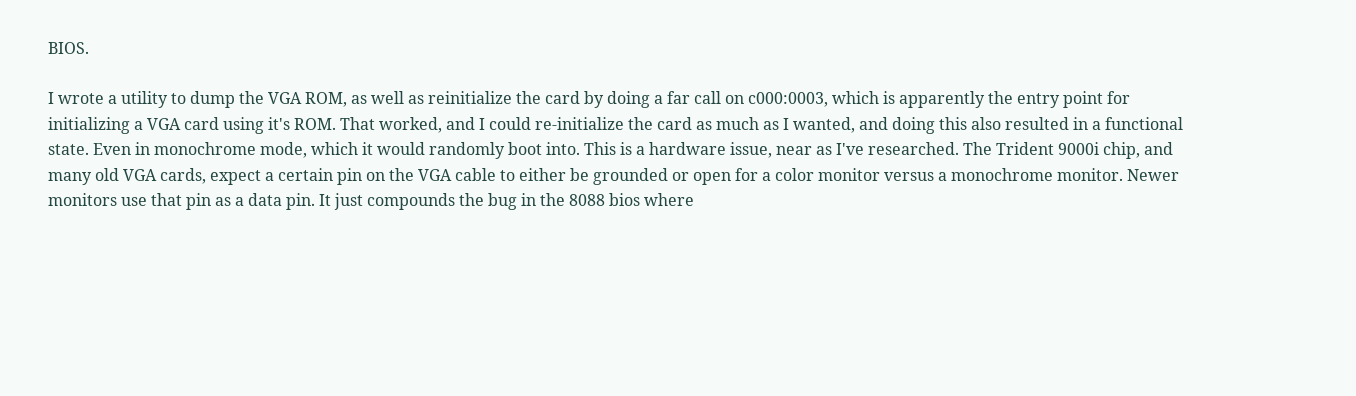BIOS.

I wrote a utility to dump the VGA ROM, as well as reinitialize the card by doing a far call on c000:0003, which is apparently the entry point for initializing a VGA card using it's ROM. That worked, and I could re-initialize the card as much as I wanted, and doing this also resulted in a functional state. Even in monochrome mode, which it would randomly boot into. This is a hardware issue, near as I've researched. The Trident 9000i chip, and many old VGA cards, expect a certain pin on the VGA cable to either be grounded or open for a color monitor versus a monochrome monitor. Newer monitors use that pin as a data pin. It just compounds the bug in the 8088 bios where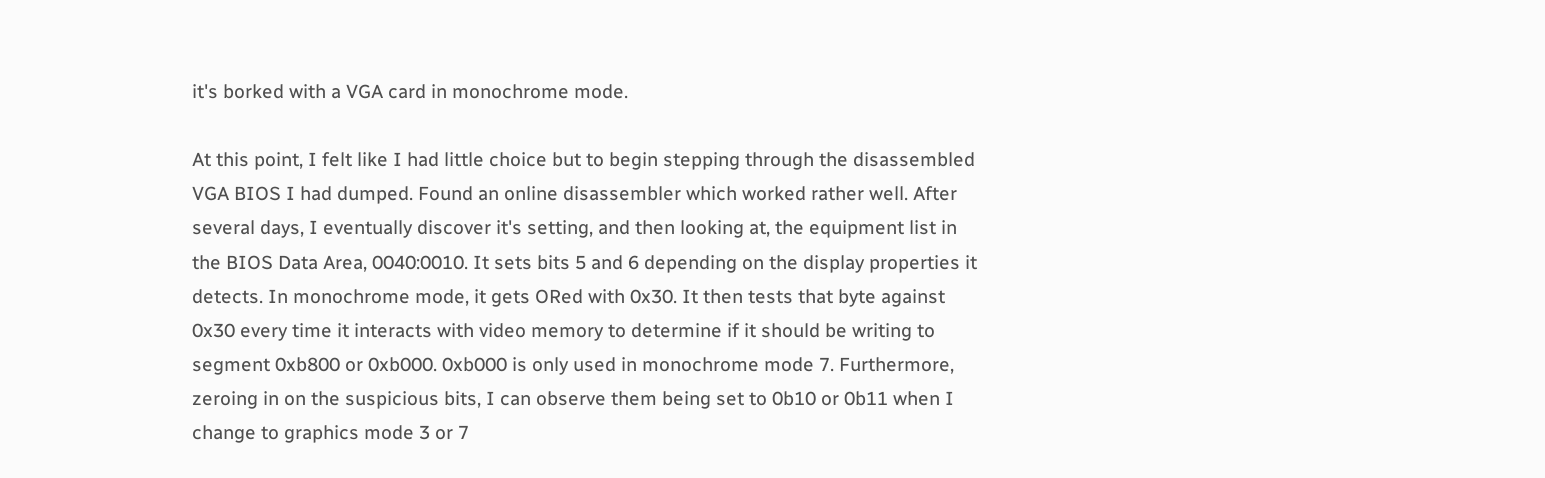it's borked with a VGA card in monochrome mode.

At this point, I felt like I had little choice but to begin stepping through the disassembled VGA BIOS I had dumped. Found an online disassembler which worked rather well. After several days, I eventually discover it's setting, and then looking at, the equipment list in the BIOS Data Area, 0040:0010. It sets bits 5 and 6 depending on the display properties it detects. In monochrome mode, it gets ORed with 0x30. It then tests that byte against 0x30 every time it interacts with video memory to determine if it should be writing to segment 0xb800 or 0xb000. 0xb000 is only used in monochrome mode 7. Furthermore, zeroing in on the suspicious bits, I can observe them being set to 0b10 or 0b11 when I change to graphics mode 3 or 7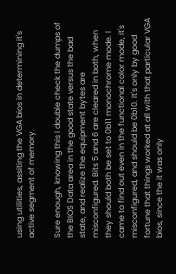using utilities, assiting the VGA bios in determining it's active segment of memory.

Sure enough, knowing this I double check the dumps of the BIOS Data area in the good state versus the bad state, and realize the equipment bytes are misconfigured. Bits 5 and 6 are cleared in both, when they should both be set to 0b11 monochrome mode. I came to find out even in the functional color mode, it's misconfigured, and should be 0b10. It's only by good fortune that things worked at all with that particular VGA bios, since the it was only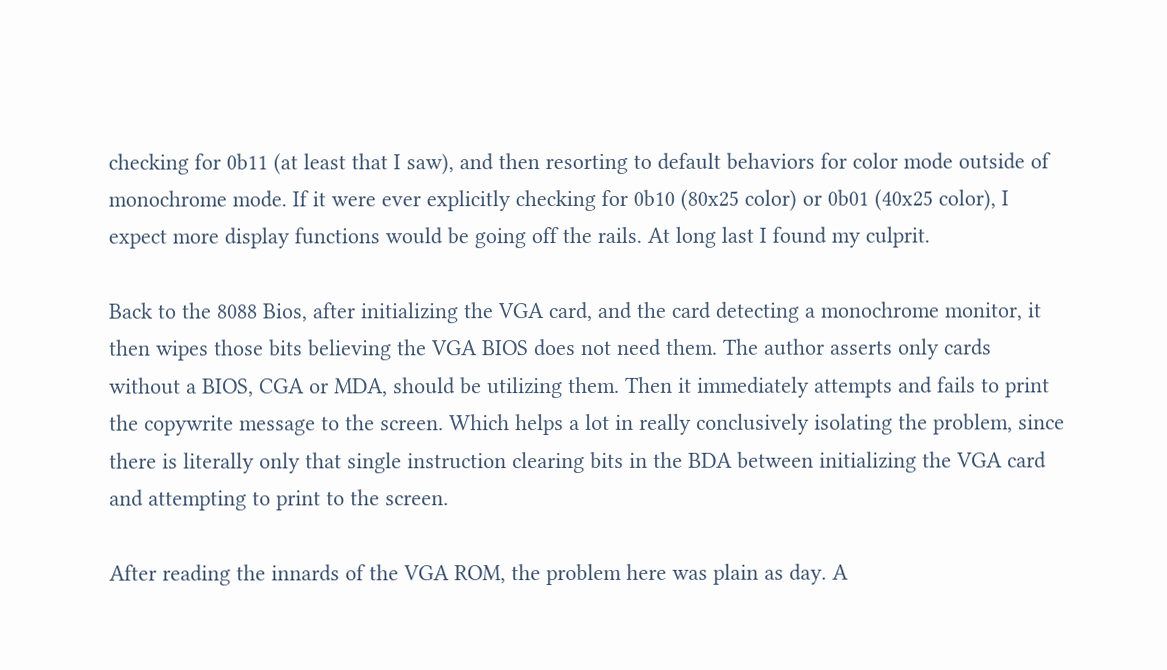checking for 0b11 (at least that I saw), and then resorting to default behaviors for color mode outside of monochrome mode. If it were ever explicitly checking for 0b10 (80x25 color) or 0b01 (40x25 color), I expect more display functions would be going off the rails. At long last I found my culprit.

Back to the 8088 Bios, after initializing the VGA card, and the card detecting a monochrome monitor, it then wipes those bits believing the VGA BIOS does not need them. The author asserts only cards without a BIOS, CGA or MDA, should be utilizing them. Then it immediately attempts and fails to print the copywrite message to the screen. Which helps a lot in really conclusively isolating the problem, since there is literally only that single instruction clearing bits in the BDA between initializing the VGA card and attempting to print to the screen.

After reading the innards of the VGA ROM, the problem here was plain as day. A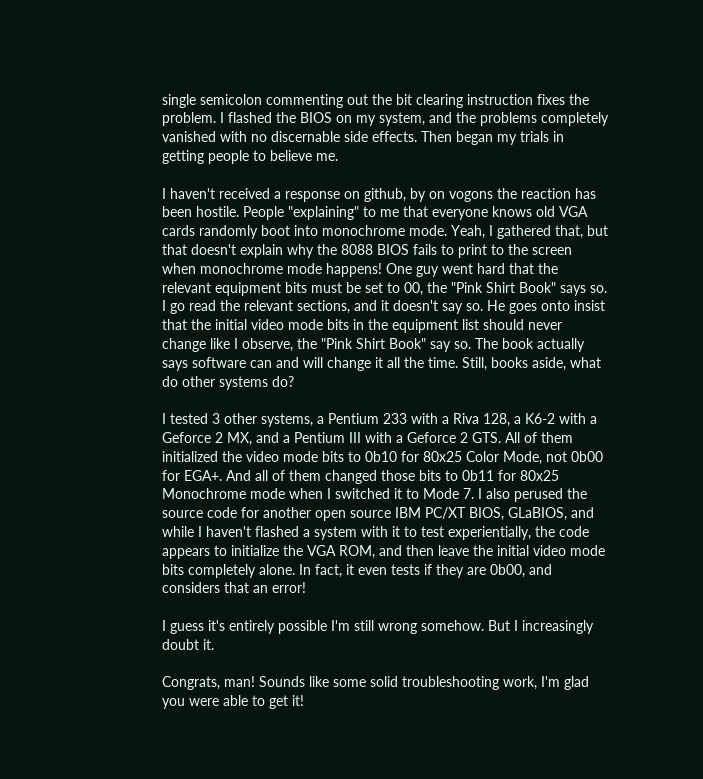single semicolon commenting out the bit clearing instruction fixes the problem. I flashed the BIOS on my system, and the problems completely vanished with no discernable side effects. Then began my trials in getting people to believe me.

I haven't received a response on github, by on vogons the reaction has been hostile. People "explaining" to me that everyone knows old VGA cards randomly boot into monochrome mode. Yeah, I gathered that, but that doesn't explain why the 8088 BIOS fails to print to the screen when monochrome mode happens! One guy went hard that the relevant equipment bits must be set to 00, the "Pink Shirt Book" says so. I go read the relevant sections, and it doesn't say so. He goes onto insist that the initial video mode bits in the equipment list should never change like I observe, the "Pink Shirt Book" say so. The book actually says software can and will change it all the time. Still, books aside, what do other systems do?

I tested 3 other systems, a Pentium 233 with a Riva 128, a K6-2 with a Geforce 2 MX, and a Pentium III with a Geforce 2 GTS. All of them initialized the video mode bits to 0b10 for 80x25 Color Mode, not 0b00 for EGA+. And all of them changed those bits to 0b11 for 80x25 Monochrome mode when I switched it to Mode 7. I also perused the source code for another open source IBM PC/XT BIOS, GLaBIOS, and while I haven't flashed a system with it to test experientially, the code appears to initialize the VGA ROM, and then leave the initial video mode bits completely alone. In fact, it even tests if they are 0b00, and considers that an error!

I guess it's entirely possible I'm still wrong somehow. But I increasingly doubt it.

Congrats, man! Sounds like some solid troubleshooting work, I'm glad you were able to get it!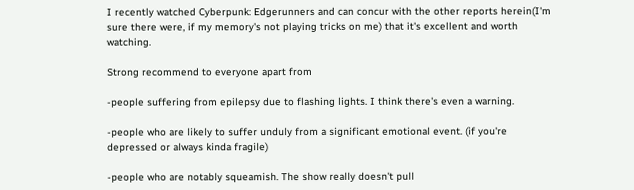I recently watched Cyberpunk: Edgerunners and can concur with the other reports herein(I'm sure there were, if my memory's not playing tricks on me) that it's excellent and worth watching.

Strong recommend to everyone apart from

-people suffering from epilepsy due to flashing lights. I think there's even a warning.

-people who are likely to suffer unduly from a significant emotional event. (if you're depressed or always kinda fragile)

-people who are notably squeamish. The show really doesn't pull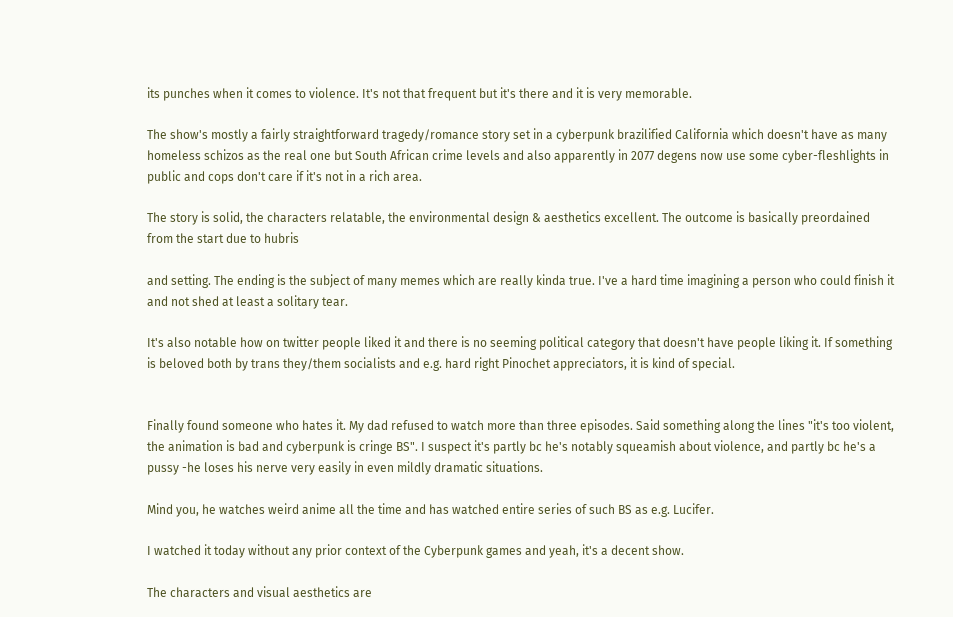its punches when it comes to violence. It's not that frequent but it's there and it is very memorable.

The show's mostly a fairly straightforward tragedy/romance story set in a cyberpunk brazilified California which doesn't have as many homeless schizos as the real one but South African crime levels and also apparently in 2077 degens now use some cyber-fleshlights in public and cops don't care if it's not in a rich area.

The story is solid, the characters relatable, the environmental design & aesthetics excellent. The outcome is basically preordained from the start due to hubris

and setting. The ending is the subject of many memes which are really kinda true. I've a hard time imagining a person who could finish it and not shed at least a solitary tear.

It's also notable how on twitter people liked it and there is no seeming political category that doesn't have people liking it. If something is beloved both by trans they/them socialists and e.g. hard right Pinochet appreciators, it is kind of special.


Finally found someone who hates it. My dad refused to watch more than three episodes. Said something along the lines "it's too violent, the animation is bad and cyberpunk is cringe BS". I suspect it's partly bc he's notably squeamish about violence, and partly bc he's a pussy -he loses his nerve very easily in even mildly dramatic situations.

Mind you, he watches weird anime all the time and has watched entire series of such BS as e.g. Lucifer.

I watched it today without any prior context of the Cyberpunk games and yeah, it's a decent show.

The characters and visual aesthetics are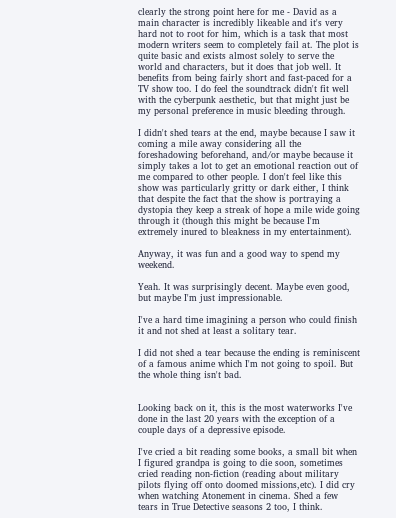clearly the strong point here for me - David as a main character is incredibly likeable and it's very hard not to root for him, which is a task that most modern writers seem to completely fail at. The plot is quite basic and exists almost solely to serve the world and characters, but it does that job well. It benefits from being fairly short and fast-paced for a TV show too. I do feel the soundtrack didn't fit well with the cyberpunk aesthetic, but that might just be my personal preference in music bleeding through.

I didn't shed tears at the end, maybe because I saw it coming a mile away considering all the foreshadowing beforehand, and/or maybe because it simply takes a lot to get an emotional reaction out of me compared to other people. I don't feel like this show was particularly gritty or dark either, I think that despite the fact that the show is portraying a dystopia they keep a streak of hope a mile wide going through it (though this might be because I'm extremely inured to bleakness in my entertainment).

Anyway, it was fun and a good way to spend my weekend.

Yeah. It was surprisingly decent. Maybe even good, but maybe I'm just impressionable.

I've a hard time imagining a person who could finish it and not shed at least a solitary tear.

I did not shed a tear because the ending is reminiscent of a famous anime which I'm not going to spoil. But the whole thing isn't bad.


Looking back on it, this is the most waterworks I've done in the last 20 years with the exception of a couple days of a depressive episode.

I've cried a bit reading some books, a small bit when I figured grandpa is going to die soon, sometimes cried reading non-fiction (reading about military pilots flying off onto doomed missions,etc). I did cry when watching Atonement in cinema. Shed a few tears in True Detective seasons 2 too, I think.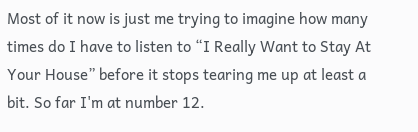Most of it now is just me trying to imagine how many times do I have to listen to “I Really Want to Stay At Your House” before it stops tearing me up at least a bit. So far I'm at number 12.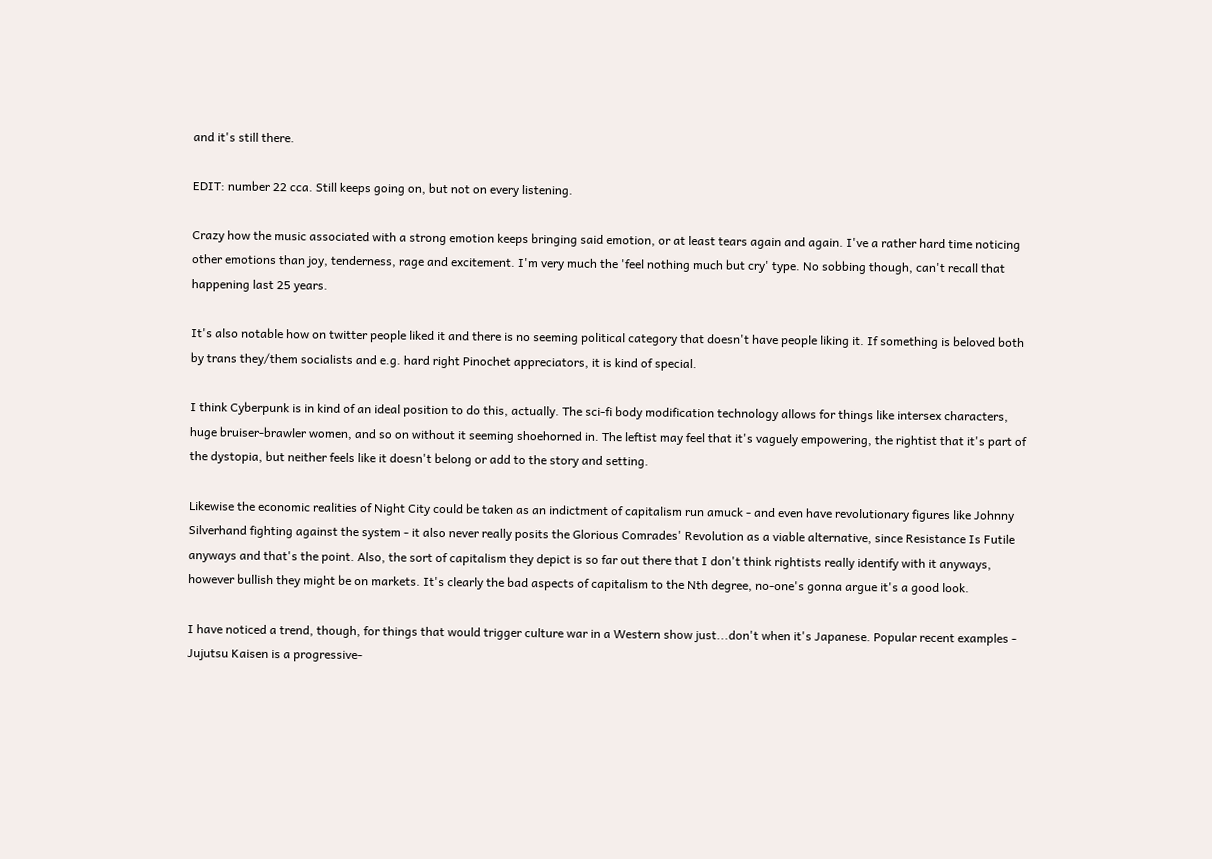and it's still there.

EDIT: number 22 cca. Still keeps going on, but not on every listening.

Crazy how the music associated with a strong emotion keeps bringing said emotion, or at least tears again and again. I've a rather hard time noticing other emotions than joy, tenderness, rage and excitement. I'm very much the 'feel nothing much but cry' type. No sobbing though, can't recall that happening last 25 years.

It's also notable how on twitter people liked it and there is no seeming political category that doesn't have people liking it. If something is beloved both by trans they/them socialists and e.g. hard right Pinochet appreciators, it is kind of special.

I think Cyberpunk is in kind of an ideal position to do this, actually. The sci-fi body modification technology allows for things like intersex characters, huge bruiser-brawler women, and so on without it seeming shoehorned in. The leftist may feel that it's vaguely empowering, the rightist that it's part of the dystopia, but neither feels like it doesn't belong or add to the story and setting.

Likewise the economic realities of Night City could be taken as an indictment of capitalism run amuck - and even have revolutionary figures like Johnny Silverhand fighting against the system - it also never really posits the Glorious Comrades' Revolution as a viable alternative, since Resistance Is Futile anyways and that's the point. Also, the sort of capitalism they depict is so far out there that I don't think rightists really identify with it anyways, however bullish they might be on markets. It's clearly the bad aspects of capitalism to the Nth degree, no-one's gonna argue it's a good look.

I have noticed a trend, though, for things that would trigger culture war in a Western show just...don't when it's Japanese. Popular recent examples - Jujutsu Kaisen is a progressive-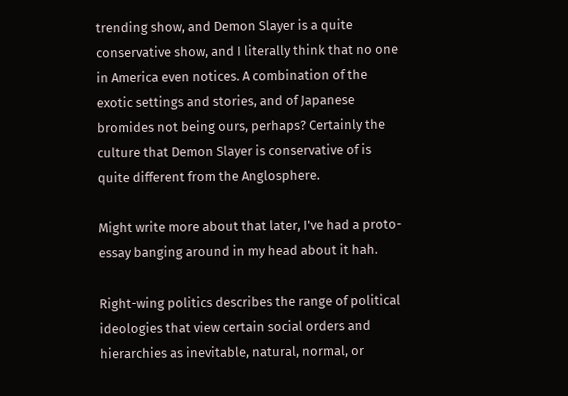trending show, and Demon Slayer is a quite conservative show, and I literally think that no one in America even notices. A combination of the exotic settings and stories, and of Japanese bromides not being ours, perhaps? Certainly the culture that Demon Slayer is conservative of is quite different from the Anglosphere.

Might write more about that later, I've had a proto-essay banging around in my head about it hah.

Right-wing politics describes the range of political ideologies that view certain social orders and hierarchies as inevitable, natural, normal, or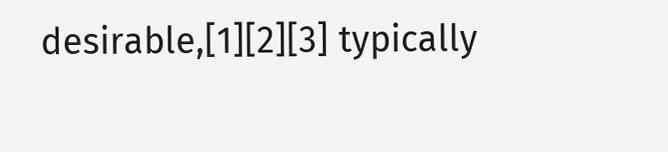desirable,[1][2][3] typically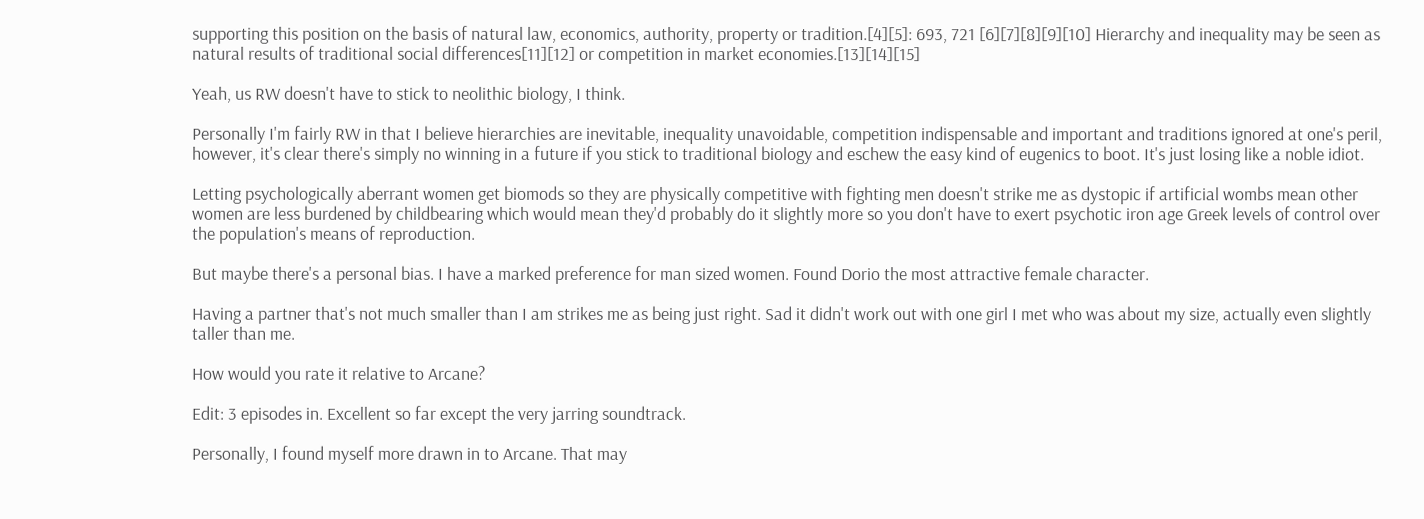supporting this position on the basis of natural law, economics, authority, property or tradition.[4][5]: 693, 721 [6][7][8][9][10] Hierarchy and inequality may be seen as natural results of traditional social differences[11][12] or competition in market economies.[13][14][15]

Yeah, us RW doesn't have to stick to neolithic biology, I think.

Personally I'm fairly RW in that I believe hierarchies are inevitable, inequality unavoidable, competition indispensable and important and traditions ignored at one's peril, however, it's clear there's simply no winning in a future if you stick to traditional biology and eschew the easy kind of eugenics to boot. It's just losing like a noble idiot.

Letting psychologically aberrant women get biomods so they are physically competitive with fighting men doesn't strike me as dystopic if artificial wombs mean other women are less burdened by childbearing which would mean they'd probably do it slightly more so you don't have to exert psychotic iron age Greek levels of control over the population's means of reproduction.

But maybe there's a personal bias. I have a marked preference for man sized women. Found Dorio the most attractive female character.

Having a partner that's not much smaller than I am strikes me as being just right. Sad it didn't work out with one girl I met who was about my size, actually even slightly taller than me.

How would you rate it relative to Arcane?

Edit: 3 episodes in. Excellent so far except the very jarring soundtrack.

Personally, I found myself more drawn in to Arcane. That may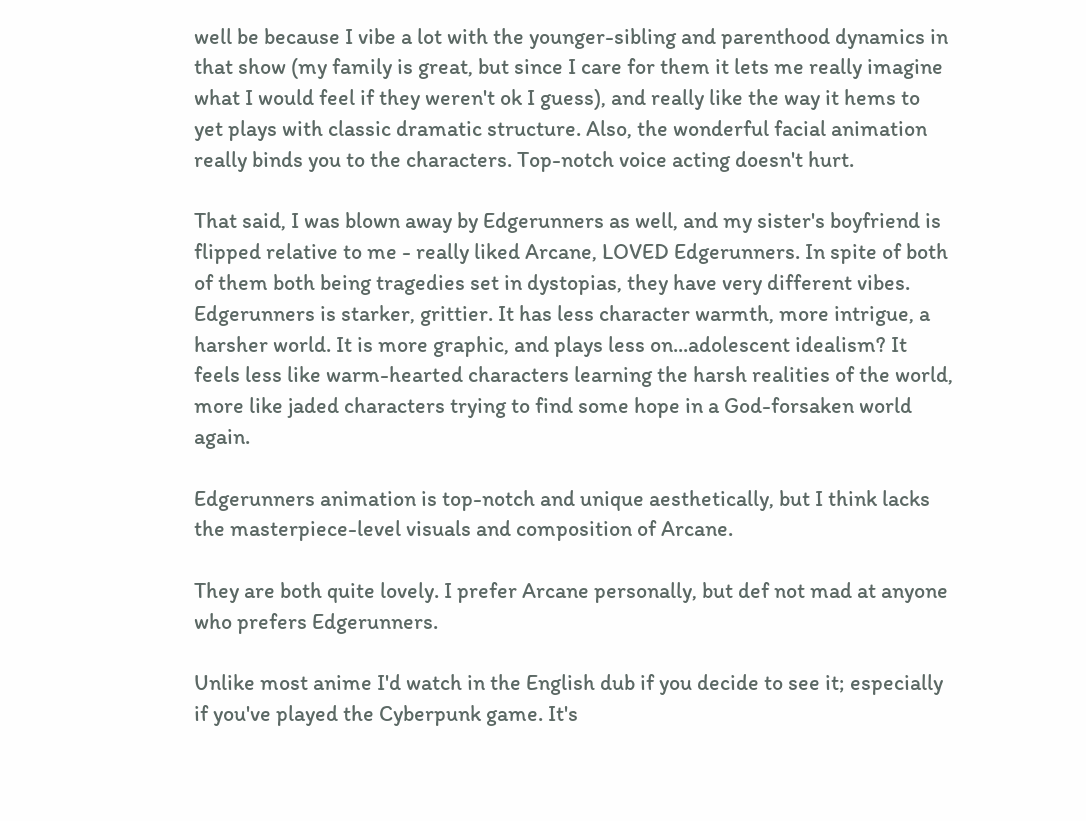well be because I vibe a lot with the younger-sibling and parenthood dynamics in that show (my family is great, but since I care for them it lets me really imagine what I would feel if they weren't ok I guess), and really like the way it hems to yet plays with classic dramatic structure. Also, the wonderful facial animation really binds you to the characters. Top-notch voice acting doesn't hurt.

That said, I was blown away by Edgerunners as well, and my sister's boyfriend is flipped relative to me - really liked Arcane, LOVED Edgerunners. In spite of both of them both being tragedies set in dystopias, they have very different vibes. Edgerunners is starker, grittier. It has less character warmth, more intrigue, a harsher world. It is more graphic, and plays less on...adolescent idealism? It feels less like warm-hearted characters learning the harsh realities of the world, more like jaded characters trying to find some hope in a God-forsaken world again.

Edgerunners animation is top-notch and unique aesthetically, but I think lacks the masterpiece-level visuals and composition of Arcane.

They are both quite lovely. I prefer Arcane personally, but def not mad at anyone who prefers Edgerunners.

Unlike most anime I'd watch in the English dub if you decide to see it; especially if you've played the Cyberpunk game. It's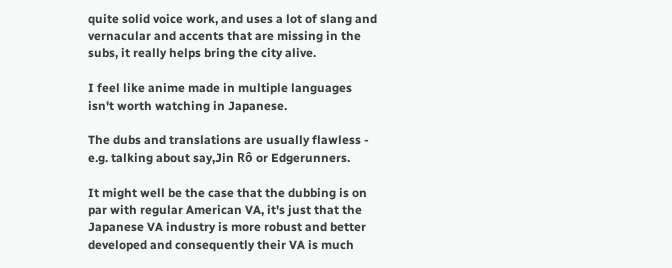quite solid voice work, and uses a lot of slang and vernacular and accents that are missing in the subs, it really helps bring the city alive.

I feel like anime made in multiple languages isn't worth watching in Japanese.

The dubs and translations are usually flawless - e.g. talking about say,Jin Rô or Edgerunners.

It might well be the case that the dubbing is on par with regular American VA, it's just that the Japanese VA industry is more robust and better developed and consequently their VA is much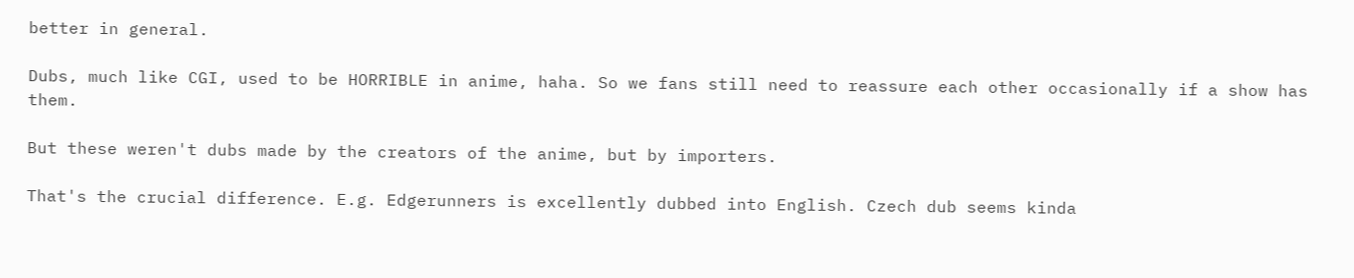better in general.

Dubs, much like CGI, used to be HORRIBLE in anime, haha. So we fans still need to reassure each other occasionally if a show has them.

But these weren't dubs made by the creators of the anime, but by importers.

That's the crucial difference. E.g. Edgerunners is excellently dubbed into English. Czech dub seems kinda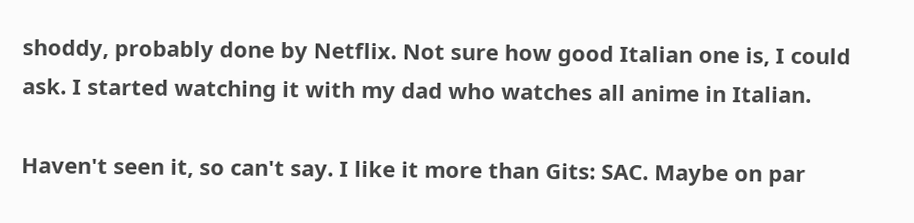shoddy, probably done by Netflix. Not sure how good Italian one is, I could ask. I started watching it with my dad who watches all anime in Italian.

Haven't seen it, so can't say. I like it more than Gits: SAC. Maybe on par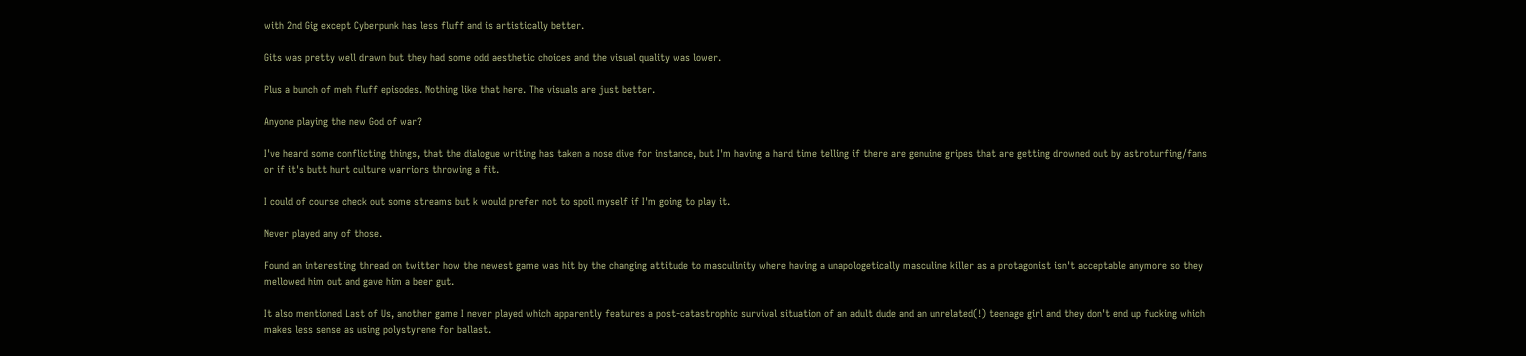with 2nd Gig except Cyberpunk has less fluff and is artistically better.

Gits was pretty well drawn but they had some odd aesthetic choices and the visual quality was lower.

Plus a bunch of meh fluff episodes. Nothing like that here. The visuals are just better.

Anyone playing the new God of war?

I've heard some conflicting things, that the dialogue writing has taken a nose dive for instance, but I'm having a hard time telling if there are genuine gripes that are getting drowned out by astroturfing/fans or if it's butt hurt culture warriors throwing a fit.

I could of course check out some streams but k would prefer not to spoil myself if I'm going to play it.

Never played any of those.

Found an interesting thread on twitter how the newest game was hit by the changing attitude to masculinity where having a unapologetically masculine killer as a protagonist isn't acceptable anymore so they mellowed him out and gave him a beer gut.

It also mentioned Last of Us, another game I never played which apparently features a post-catastrophic survival situation of an adult dude and an unrelated(!) teenage girl and they don't end up fucking which makes less sense as using polystyrene for ballast.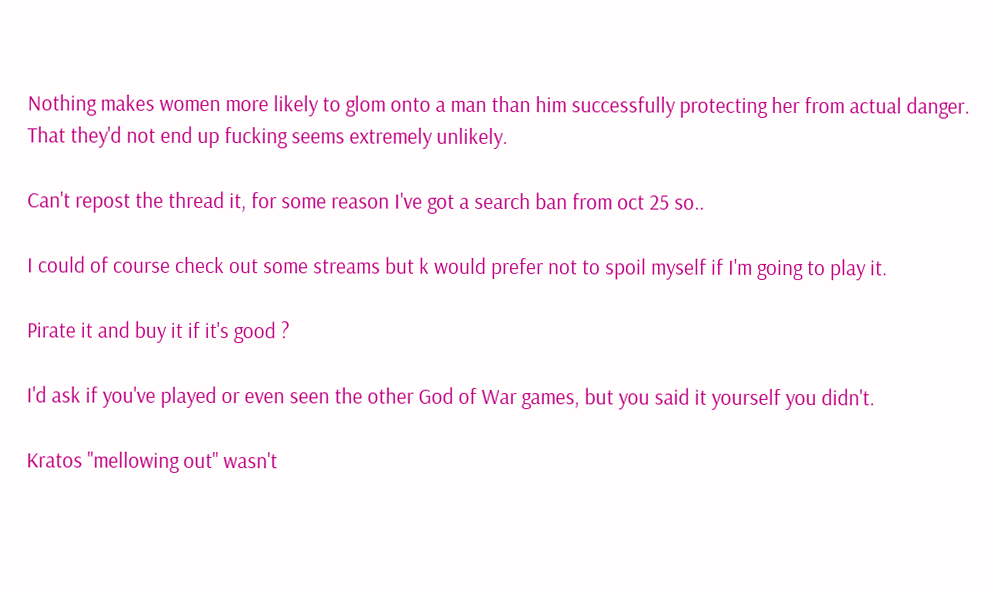Nothing makes women more likely to glom onto a man than him successfully protecting her from actual danger. That they'd not end up fucking seems extremely unlikely.

Can't repost the thread it, for some reason I've got a search ban from oct 25 so..

I could of course check out some streams but k would prefer not to spoil myself if I'm going to play it.

Pirate it and buy it if it's good ?

I'd ask if you've played or even seen the other God of War games, but you said it yourself you didn't.

Kratos "mellowing out" wasn't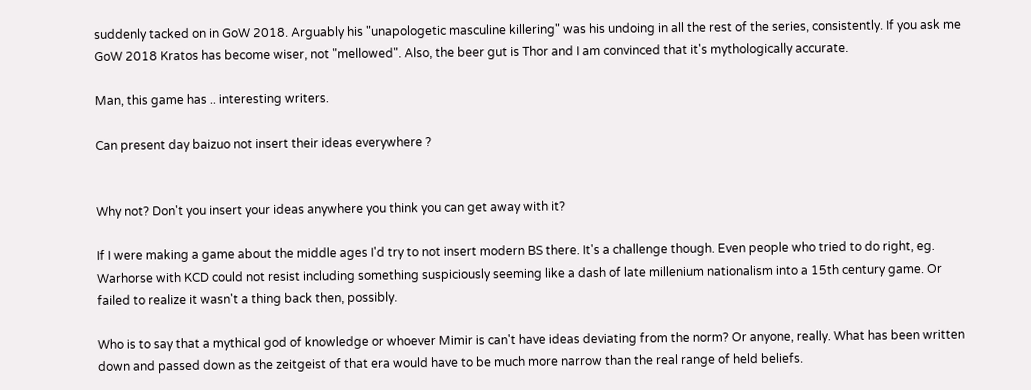suddenly tacked on in GoW 2018. Arguably his "unapologetic masculine killering" was his undoing in all the rest of the series, consistently. If you ask me GoW 2018 Kratos has become wiser, not "mellowed". Also, the beer gut is Thor and I am convinced that it's mythologically accurate.

Man, this game has .. interesting writers.

Can present day baizuo not insert their ideas everywhere ?


Why not? Don't you insert your ideas anywhere you think you can get away with it?

If I were making a game about the middle ages I'd try to not insert modern BS there. It's a challenge though. Even people who tried to do right, eg. Warhorse with KCD could not resist including something suspiciously seeming like a dash of late millenium nationalism into a 15th century game. Or failed to realize it wasn't a thing back then, possibly.

Who is to say that a mythical god of knowledge or whoever Mimir is can't have ideas deviating from the norm? Or anyone, really. What has been written down and passed down as the zeitgeist of that era would have to be much more narrow than the real range of held beliefs.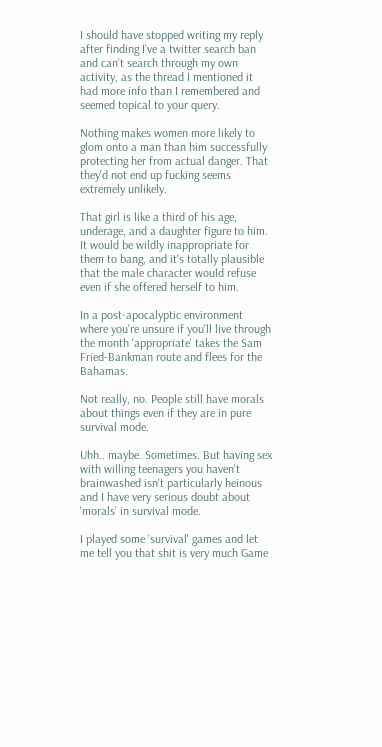I should have stopped writing my reply after finding I've a twitter search ban and can't search through my own activity, as the thread I mentioned it had more info than I remembered and seemed topical to your query.

Nothing makes women more likely to glom onto a man than him successfully protecting her from actual danger. That they'd not end up fucking seems extremely unlikely.

That girl is like a third of his age, underage, and a daughter figure to him. It would be wildly inappropriate for them to bang, and it's totally plausible that the male character would refuse even if she offered herself to him.

In a post-apocalyptic environment where you're unsure if you'll live through the month 'appropriate' takes the Sam Fried-Bankman route and flees for the Bahamas.

Not really, no. People still have morals about things even if they are in pure survival mode.

Uhh.. maybe. Sometimes. But having sex with willing teenagers you haven't brainwashed isn't particularly heinous and I have very serious doubt about 'morals' in survival mode.

I played some 'survival' games and let me tell you that shit is very much Game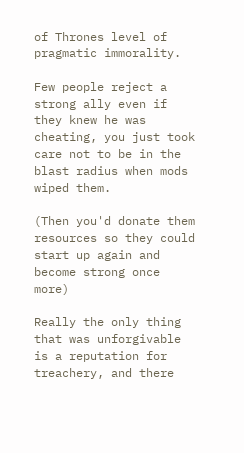of Thrones level of pragmatic immorality.

Few people reject a strong ally even if they knew he was cheating, you just took care not to be in the blast radius when mods wiped them.

(Then you'd donate them resources so they could start up again and become strong once more)

Really the only thing that was unforgivable is a reputation for treachery, and there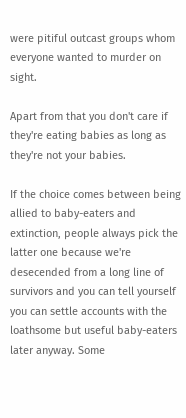were pitiful outcast groups whom everyone wanted to murder on sight.

Apart from that you don't care if they're eating babies as long as they're not your babies.

If the choice comes between being allied to baby-eaters and extinction, people always pick the latter one because we're desecended from a long line of survivors and you can tell yourself you can settle accounts with the loathsome but useful baby-eaters later anyway. Some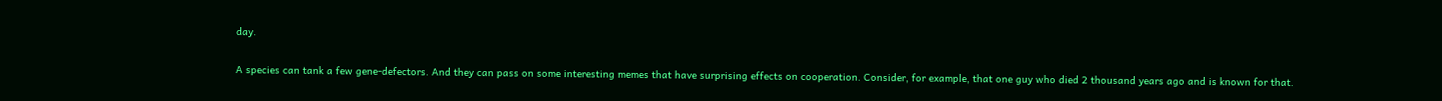day.

A species can tank a few gene-defectors. And they can pass on some interesting memes that have surprising effects on cooperation. Consider, for example, that one guy who died 2 thousand years ago and is known for that.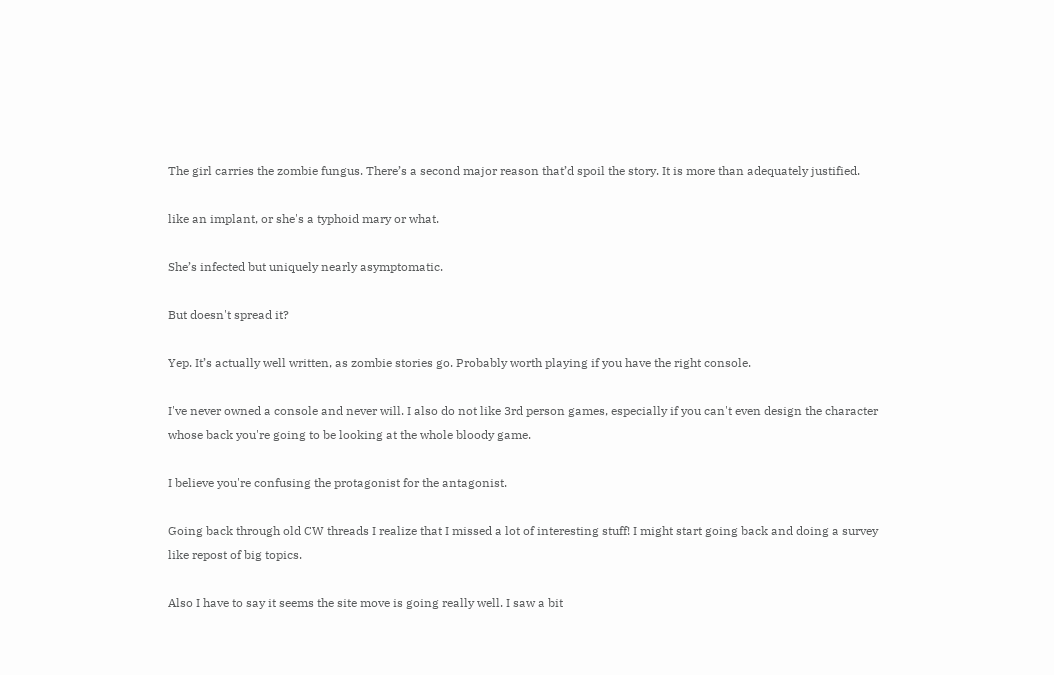The girl carries the zombie fungus. There’s a second major reason that’d spoil the story. It is more than adequately justified.

like an implant, or she's a typhoid mary or what.

She’s infected but uniquely nearly asymptomatic.

But doesn't spread it?

Yep. It’s actually well written, as zombie stories go. Probably worth playing if you have the right console.

I've never owned a console and never will. I also do not like 3rd person games, especially if you can't even design the character whose back you're going to be looking at the whole bloody game.

I believe you're confusing the protagonist for the antagonist.

Going back through old CW threads I realize that I missed a lot of interesting stuff! I might start going back and doing a survey like repost of big topics.

Also I have to say it seems the site move is going really well. I saw a bit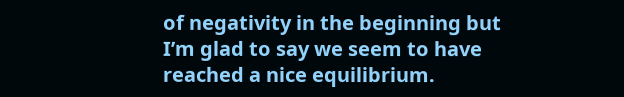of negativity in the beginning but I’m glad to say we seem to have reached a nice equilibrium.